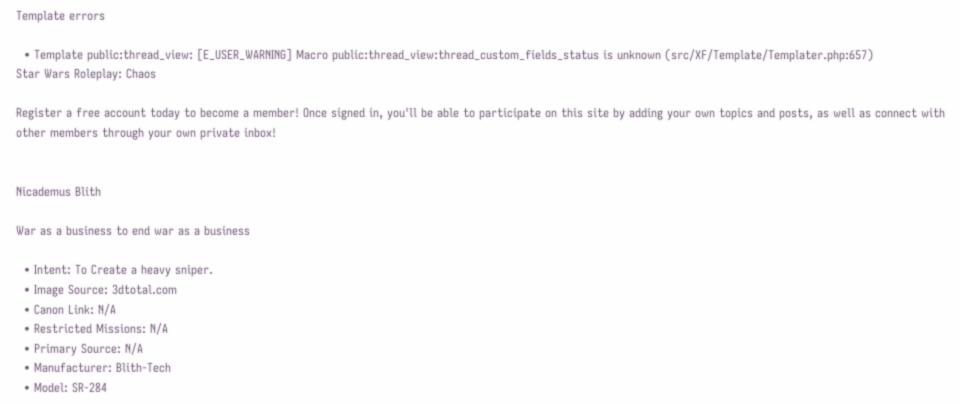Template errors

  • Template public:thread_view: [E_USER_WARNING] Macro public:thread_view:thread_custom_fields_status is unknown (src/XF/Template/Templater.php:657)
Star Wars Roleplay: Chaos

Register a free account today to become a member! Once signed in, you'll be able to participate on this site by adding your own topics and posts, as well as connect with other members through your own private inbox!


Nicademus Blith

War as a business to end war as a business

  • Intent: To Create a heavy sniper.
  • Image Source: 3dtotal.com
  • Canon Link: N/A
  • Restricted Missions: N/A
  • Primary Source: N/A
  • Manufacturer: Blith-Tech
  • Model: SR-284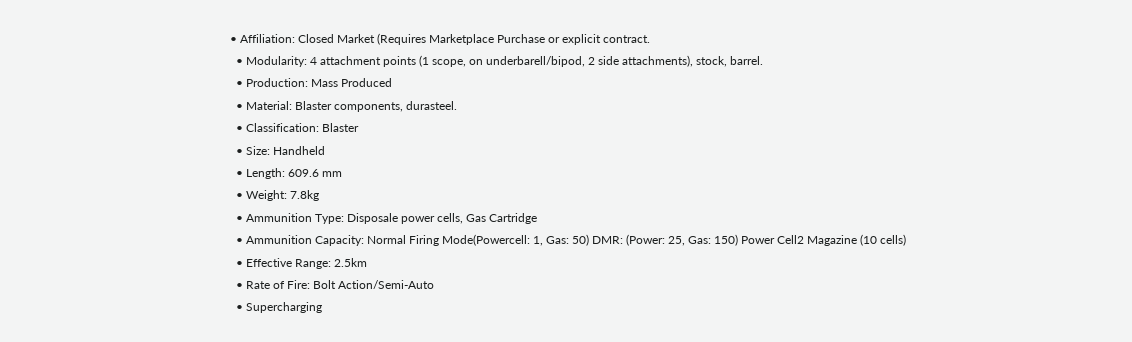• Affiliation: Closed Market (Requires Marketplace Purchase or explicit contract.
  • Modularity: 4 attachment points (1 scope, on underbarell/bipod, 2 side attachments), stock, barrel.
  • Production: Mass Produced
  • Material: Blaster components, durasteel.
  • Classification: Blaster
  • Size: Handheld
  • Length: 609.6 mm
  • Weight: 7.8kg
  • Ammunition Type: Disposale power cells, Gas Cartridge
  • Ammunition Capacity: Normal Firing Mode(Powercell: 1, Gas: 50) DMR: (Power: 25, Gas: 150) Power Cell2 Magazine (10 cells)
  • Effective Range: 2.5km
  • Rate of Fire: Bolt Action/Semi-Auto
  • Supercharging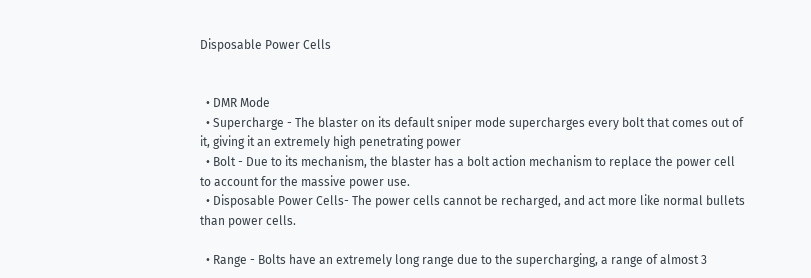Disposable Power Cells


  • DMR Mode
  • Supercharge - The blaster on its default sniper mode supercharges every bolt that comes out of it, giving it an extremely high penetrating power
  • Bolt - Due to its mechanism, the blaster has a bolt action mechanism to replace the power cell to account for the massive power use.
  • Disposable Power Cells- The power cells cannot be recharged, and act more like normal bullets than power cells.

  • Range - Bolts have an extremely long range due to the supercharging, a range of almost 3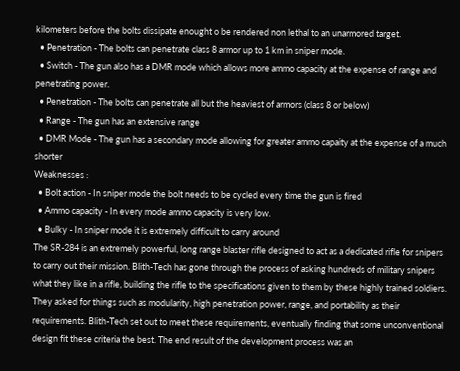kilometers before the bolts dissipate enought o be rendered non lethal to an unarmored target.
  • Penetration - The bolts can penetrate class 8 armor up to 1 km in sniper mode.
  • Switch - The gun also has a DMR mode which allows more ammo capacity at the expense of range and penetrating power.
  • Penetration - The bolts can penetrate all but the heaviest of armors (class 8 or below)
  • Range - The gun has an extensive range
  • DMR Mode - The gun has a secondary mode allowing for greater ammo capaity at the expense of a much shorter
Weaknesses :
  • Bolt action - In sniper mode the bolt needs to be cycled every time the gun is fired
  • Ammo capacity - In every mode ammo capacity is very low.
  • Bulky - In sniper mode it is extremely difficult to carry around
The SR-284 is an extremely powerful, long range blaster rifle designed to act as a dedicated rifle for snipers to carry out their mission. Blith-Tech has gone through the process of asking hundreds of military snipers what they like in a rifle, building the rifle to the specifications given to them by these highly trained soldiers. They asked for things such as modularity, high penetration power, range, and portability as their requirements. Blith-Tech set out to meet these requirements, eventually finding that some unconventional design fit these criteria the best. The end result of the development process was an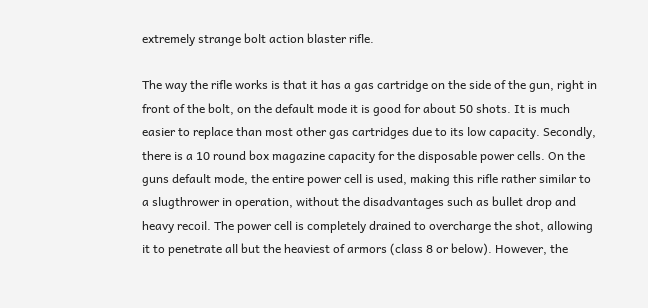extremely strange bolt action blaster rifle.

The way the rifle works is that it has a gas cartridge on the side of the gun, right in front of the bolt, on the default mode it is good for about 50 shots. It is much easier to replace than most other gas cartridges due to its low capacity. Secondly, there is a 10 round box magazine capacity for the disposable power cells. On the guns default mode, the entire power cell is used, making this rifle rather similar to a slugthrower in operation, without the disadvantages such as bullet drop and heavy recoil. The power cell is completely drained to overcharge the shot, allowing it to penetrate all but the heaviest of armors (class 8 or below). However, the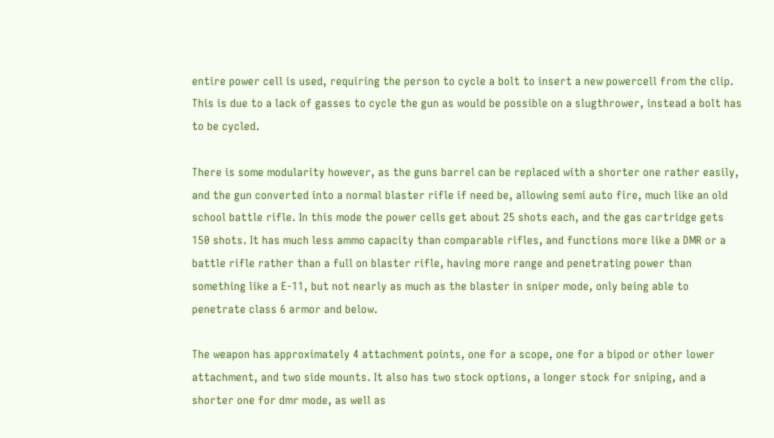entire power cell is used, requiring the person to cycle a bolt to insert a new powercell from the clip. This is due to a lack of gasses to cycle the gun as would be possible on a slugthrower, instead a bolt has to be cycled.

There is some modularity however, as the guns barrel can be replaced with a shorter one rather easily, and the gun converted into a normal blaster rifle if need be, allowing semi auto fire, much like an old school battle rifle. In this mode the power cells get about 25 shots each, and the gas cartridge gets 150 shots. It has much less ammo capacity than comparable rifles, and functions more like a DMR or a battle rifle rather than a full on blaster rifle, having more range and penetrating power than something like a E-11, but not nearly as much as the blaster in sniper mode, only being able to penetrate class 6 armor and below.

The weapon has approximately 4 attachment points, one for a scope, one for a bipod or other lower attachment, and two side mounts. It also has two stock options, a longer stock for sniping, and a shorter one for dmr mode, as well as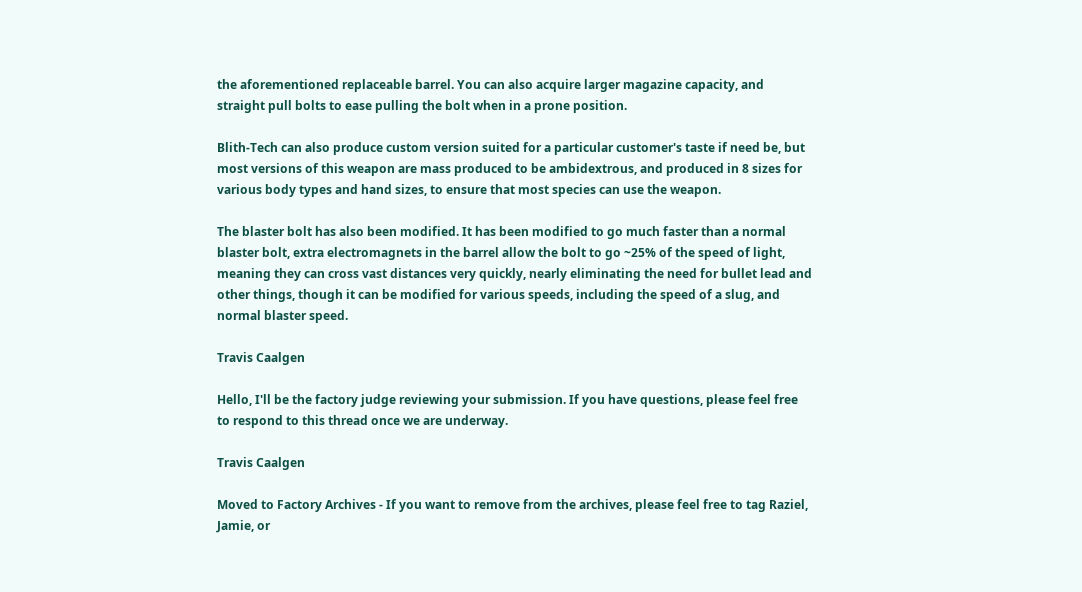the aforementioned replaceable barrel. You can also acquire larger magazine capacity, and straight pull bolts to ease pulling the bolt when in a prone position.

Blith-Tech can also produce custom version suited for a particular customer's taste if need be, but most versions of this weapon are mass produced to be ambidextrous, and produced in 8 sizes for various body types and hand sizes, to ensure that most species can use the weapon.

The blaster bolt has also been modified. It has been modified to go much faster than a normal blaster bolt, extra electromagnets in the barrel allow the bolt to go ~25% of the speed of light, meaning they can cross vast distances very quickly, nearly eliminating the need for bullet lead and other things, though it can be modified for various speeds, including the speed of a slug, and normal blaster speed.

Travis Caalgen

Hello, I'll be the factory judge reviewing your submission. If you have questions, please feel free to respond to this thread once we are underway.

Travis Caalgen

Moved to Factory Archives - If you want to remove from the archives, please feel free to tag Raziel, Jamie, or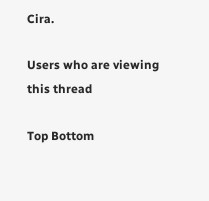Cira.

Users who are viewing this thread

Top Bottom